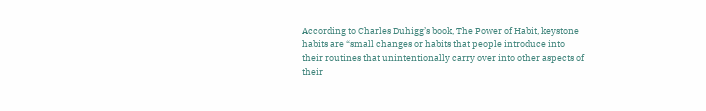According to Charles Duhigg’s book, The Power of Habit, keystone habits are “small changes or habits that people introduce into their routines that unintentionally carry over into other aspects of their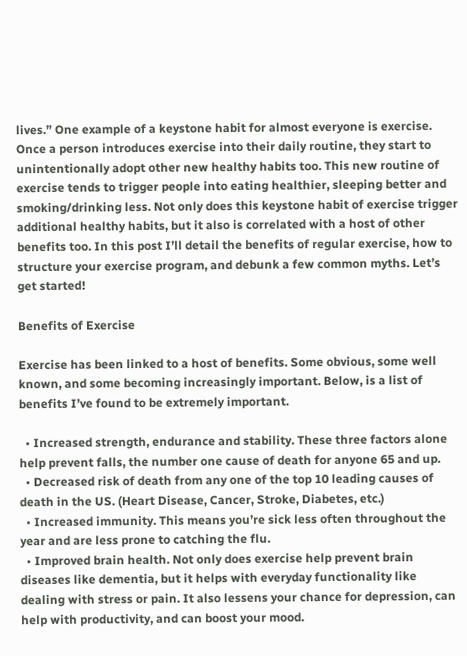lives.” One example of a keystone habit for almost everyone is exercise. Once a person introduces exercise into their daily routine, they start to unintentionally adopt other new healthy habits too. This new routine of exercise tends to trigger people into eating healthier, sleeping better and smoking/drinking less. Not only does this keystone habit of exercise trigger additional healthy habits, but it also is correlated with a host of other benefits too. In this post I’ll detail the benefits of regular exercise, how to structure your exercise program, and debunk a few common myths. Let’s get started!

Benefits of Exercise

Exercise has been linked to a host of benefits. Some obvious, some well known, and some becoming increasingly important. Below, is a list of benefits I’ve found to be extremely important.

  • Increased strength, endurance and stability. These three factors alone help prevent falls, the number one cause of death for anyone 65 and up.
  • Decreased risk of death from any one of the top 10 leading causes of death in the US. (Heart Disease, Cancer, Stroke, Diabetes, etc.)
  • Increased immunity. This means you’re sick less often throughout the year and are less prone to catching the flu.
  • Improved brain health. Not only does exercise help prevent brain diseases like dementia, but it helps with everyday functionality like dealing with stress or pain. It also lessens your chance for depression, can help with productivity, and can boost your mood.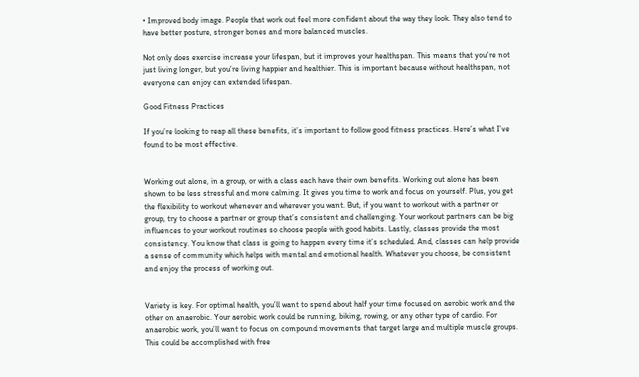• Improved body image. People that work out feel more confident about the way they look. They also tend to have better posture, stronger bones and more balanced muscles.

Not only does exercise increase your lifespan, but it improves your healthspan. This means that you’re not just living longer, but you’re living happier and healthier. This is important because without healthspan, not everyone can enjoy can extended lifespan.

Good Fitness Practices

If you’re looking to reap all these benefits, it’s important to follow good fitness practices. Here’s what I’ve found to be most effective.


Working out alone, in a group, or with a class each have their own benefits. Working out alone has been shown to be less stressful and more calming. It gives you time to work and focus on yourself. Plus, you get the flexibility to workout whenever and wherever you want. But, if you want to workout with a partner or group, try to choose a partner or group that’s consistent and challenging. Your workout partners can be big influences to your workout routines so choose people with good habits. Lastly, classes provide the most consistency. You know that class is going to happen every time it’s scheduled. And, classes can help provide a sense of community which helps with mental and emotional health. Whatever you choose, be consistent and enjoy the process of working out.


Variety is key. For optimal health, you’ll want to spend about half your time focused on aerobic work and the other on anaerobic. Your aerobic work could be running, biking, rowing, or any other type of cardio. For anaerobic work, you’ll want to focus on compound movements that target large and multiple muscle groups. This could be accomplished with free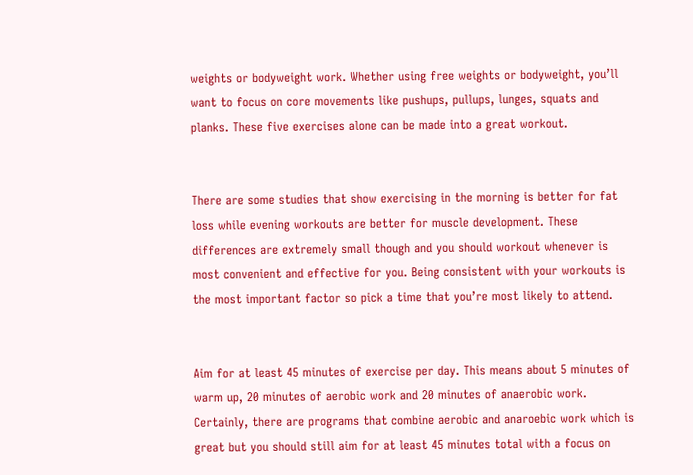weights or bodyweight work. Whether using free weights or bodyweight, you’ll want to focus on core movements like pushups, pullups, lunges, squats and planks. These five exercises alone can be made into a great workout.


There are some studies that show exercising in the morning is better for fat loss while evening workouts are better for muscle development. These differences are extremely small though and you should workout whenever is most convenient and effective for you. Being consistent with your workouts is the most important factor so pick a time that you’re most likely to attend.


Aim for at least 45 minutes of exercise per day. This means about 5 minutes of warm up, 20 minutes of aerobic work and 20 minutes of anaerobic work. Certainly, there are programs that combine aerobic and anaroebic work which is great but you should still aim for at least 45 minutes total with a focus on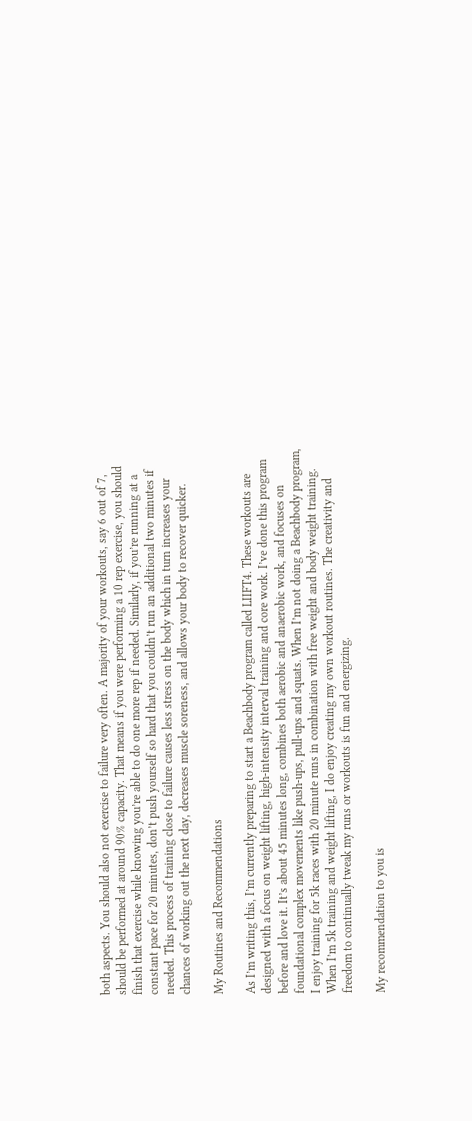both aspects. You should also not exercise to failure very often. A majority of your workouts, say 6 out of 7, should be performed at around 90% capacity. That means if you were performing a 10 rep exercise, you should finish that exercise while knowing you’re able to do one more rep if needed. Similarly, if you’re running at a constant pace for 20 minutes, don’t push yourself so hard that you couldn’t run an additional two minutes if needed. This process of training close to failure causes less stress on the body which in turn increases your chances of working out the next day, decreases muscle soreness, and allows your body to recover quicker.

My Routines and Recommendations

As I’m writing this, I’m currently preparing to start a Beachbody program called LIIFT4. These workouts are designed with a focus on weight lifting, high-intensity interval training and core work. I’ve done this program before and love it. It’s about 45 minutes long, combines both aerobic and anaerobic work, and focuses on foundational complex movements like push-ups, pull-ups and squats. When I’m not doing a Beachbody program, I enjoy training for 5k races with 20 minute runs in combination with free weight and body weight training. When I’m 5k training and weight lifting, I do enjoy creating my own workout routines. The creativity and freedom to continually tweak my runs or workouts is fun and energizing.

My recommendation to you is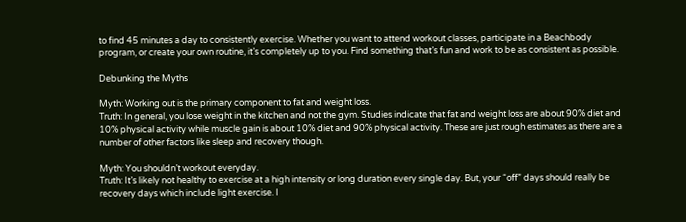to find 45 minutes a day to consistently exercise. Whether you want to attend workout classes, participate in a Beachbody program, or create your own routine, it’s completely up to you. Find something that’s fun and work to be as consistent as possible.

Debunking the Myths

Myth: Working out is the primary component to fat and weight loss.
Truth: In general, you lose weight in the kitchen and not the gym. Studies indicate that fat and weight loss are about 90% diet and 10% physical activity while muscle gain is about 10% diet and 90% physical activity. These are just rough estimates as there are a number of other factors like sleep and recovery though.

Myth: You shouldn’t workout everyday.
Truth: It’s likely not healthy to exercise at a high intensity or long duration every single day. But, your “off” days should really be recovery days which include light exercise. I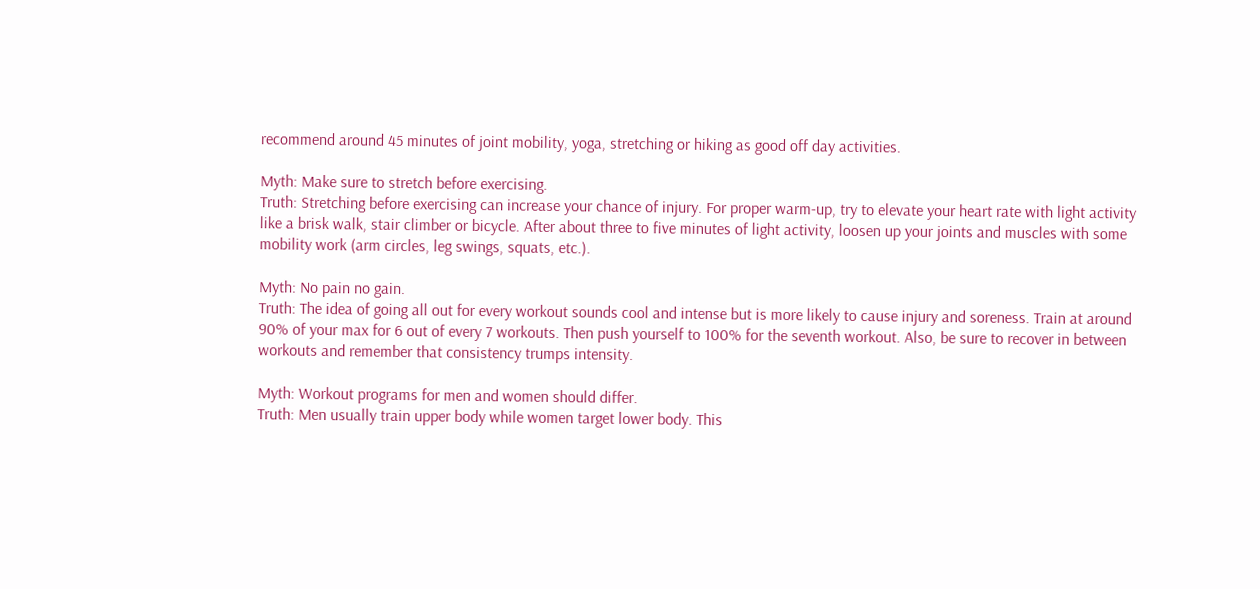recommend around 45 minutes of joint mobility, yoga, stretching or hiking as good off day activities.

Myth: Make sure to stretch before exercising.
Truth: Stretching before exercising can increase your chance of injury. For proper warm-up, try to elevate your heart rate with light activity like a brisk walk, stair climber or bicycle. After about three to five minutes of light activity, loosen up your joints and muscles with some mobility work (arm circles, leg swings, squats, etc.).

Myth: No pain no gain.
Truth: The idea of going all out for every workout sounds cool and intense but is more likely to cause injury and soreness. Train at around 90% of your max for 6 out of every 7 workouts. Then push yourself to 100% for the seventh workout. Also, be sure to recover in between workouts and remember that consistency trumps intensity.

Myth: Workout programs for men and women should differ.
Truth: Men usually train upper body while women target lower body. This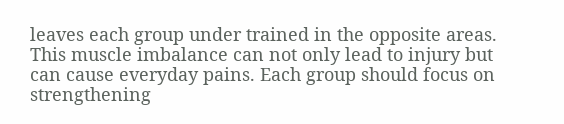leaves each group under trained in the opposite areas. This muscle imbalance can not only lead to injury but can cause everyday pains. Each group should focus on strengthening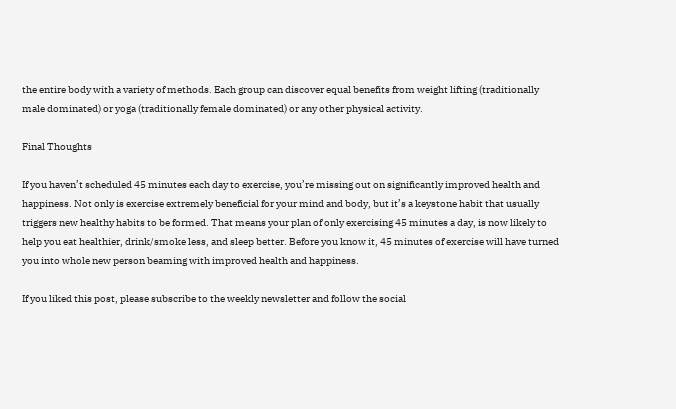the entire body with a variety of methods. Each group can discover equal benefits from weight lifting (traditionally male dominated) or yoga (traditionally female dominated) or any other physical activity.

Final Thoughts

If you haven’t scheduled 45 minutes each day to exercise, you’re missing out on significantly improved health and happiness. Not only is exercise extremely beneficial for your mind and body, but it’s a keystone habit that usually triggers new healthy habits to be formed. That means your plan of only exercising 45 minutes a day, is now likely to help you eat healthier, drink/smoke less, and sleep better. Before you know it, 45 minutes of exercise will have turned you into whole new person beaming with improved health and happiness.

If you liked this post, please subscribe to the weekly newsletter and follow the social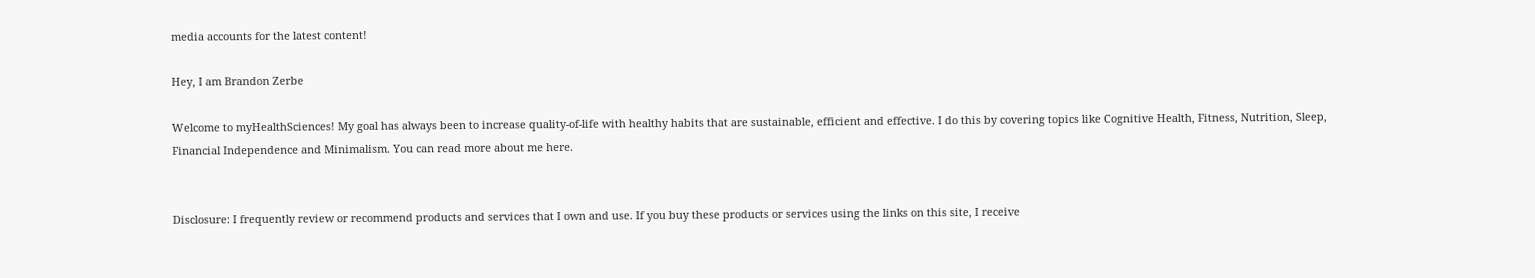media accounts for the latest content!

Hey, I am Brandon Zerbe

Welcome to myHealthSciences! My goal has always been to increase quality-of-life with healthy habits that are sustainable, efficient and effective. I do this by covering topics like Cognitive Health, Fitness, Nutrition, Sleep, Financial Independence and Minimalism. You can read more about me here.


Disclosure: I frequently review or recommend products and services that I own and use. If you buy these products or services using the links on this site, I receive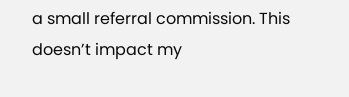a small referral commission. This doesn’t impact my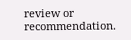review or recommendation.